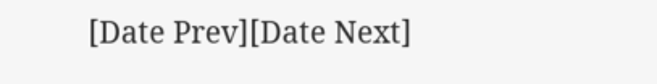[Date Prev][Date Next]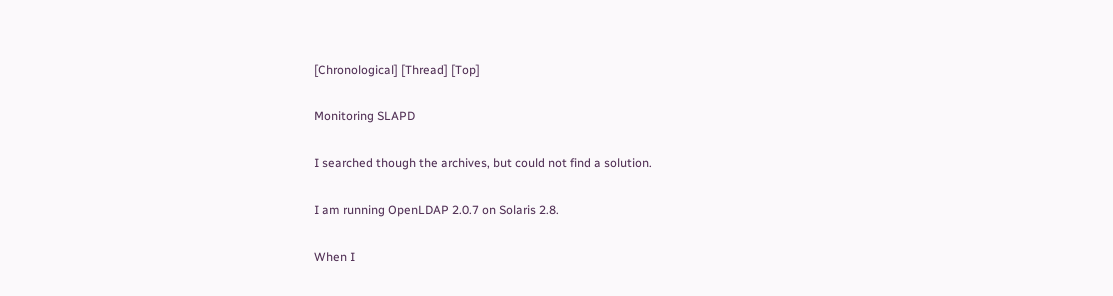[Chronological] [Thread] [Top]

Monitoring SLAPD

I searched though the archives, but could not find a solution.

I am running OpenLDAP 2.0.7 on Solaris 2.8.

When I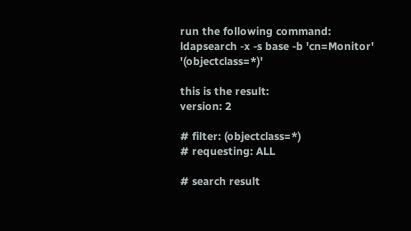run the following command:
ldapsearch -x -s base -b 'cn=Monitor' '(objectclass=*)'

this is the result:
version: 2

# filter: (objectclass=*)
# requesting: ALL

# search result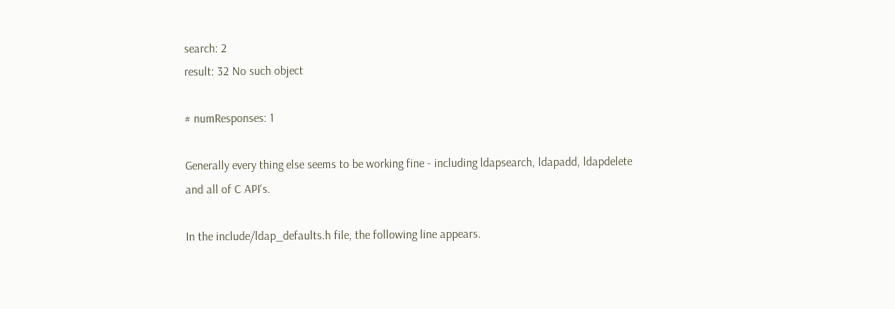search: 2
result: 32 No such object

# numResponses: 1

Generally every thing else seems to be working fine - including ldapsearch, ldapadd, ldapdelete
and all of C API's.

In the include/ldap_defaults.h file, the following line appears.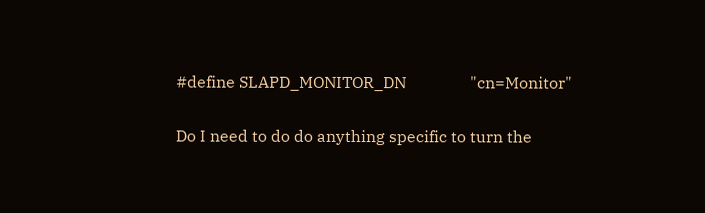#define SLAPD_MONITOR_DN                "cn=Monitor"

Do I need to do do anything specific to turn the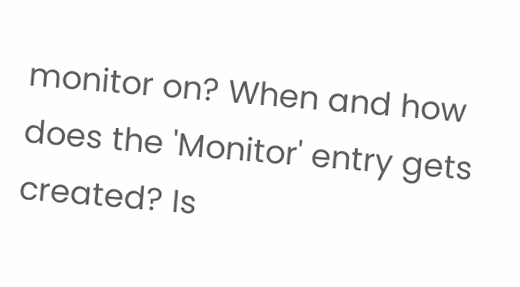monitor on? When and how does the 'Monitor' entry gets created? Is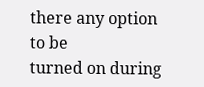there any option to be
turned on during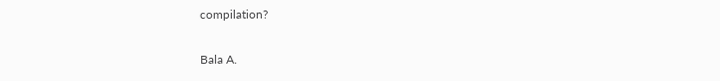compilation?

Bala A.